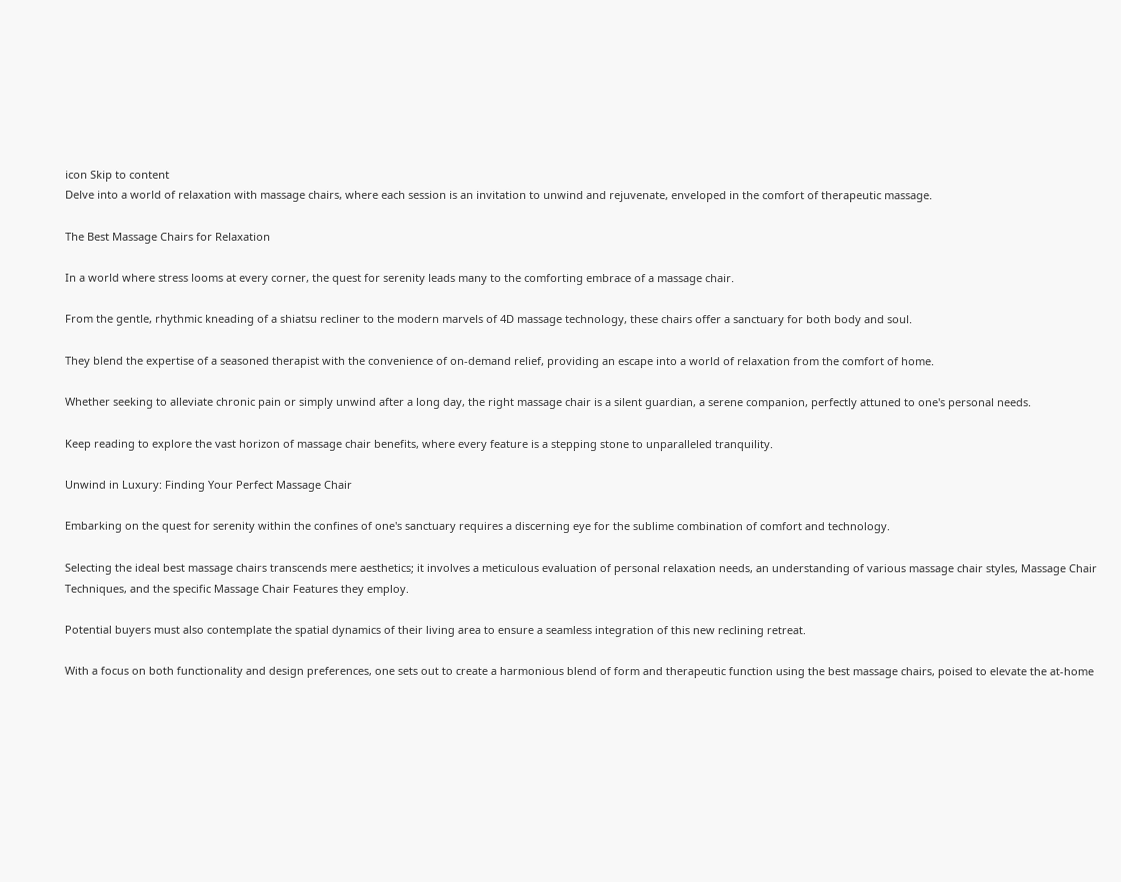icon Skip to content
Delve into a world of relaxation with massage chairs, where each session is an invitation to unwind and rejuvenate, enveloped in the comfort of therapeutic massage.

The Best Massage Chairs for Relaxation

In a world where stress looms at every corner, the quest for serenity leads many to the comforting embrace of a massage chair.

From the gentle, rhythmic kneading of a shiatsu recliner to the modern marvels of 4D massage technology, these chairs offer a sanctuary for both body and soul.

They blend the expertise of a seasoned therapist with the convenience of on-demand relief, providing an escape into a world of relaxation from the comfort of home.

Whether seeking to alleviate chronic pain or simply unwind after a long day, the right massage chair is a silent guardian, a serene companion, perfectly attuned to one's personal needs.

Keep reading to explore the vast horizon of massage chair benefits, where every feature is a stepping stone to unparalleled tranquility.

Unwind in Luxury: Finding Your Perfect Massage Chair

Embarking on the quest for serenity within the confines of one's sanctuary requires a discerning eye for the sublime combination of comfort and technology.

Selecting the ideal best massage chairs transcends mere aesthetics; it involves a meticulous evaluation of personal relaxation needs, an understanding of various massage chair styles, Massage Chair Techniques, and the specific Massage Chair Features they employ.

Potential buyers must also contemplate the spatial dynamics of their living area to ensure a seamless integration of this new reclining retreat.

With a focus on both functionality and design preferences, one sets out to create a harmonious blend of form and therapeutic function using the best massage chairs, poised to elevate the at-home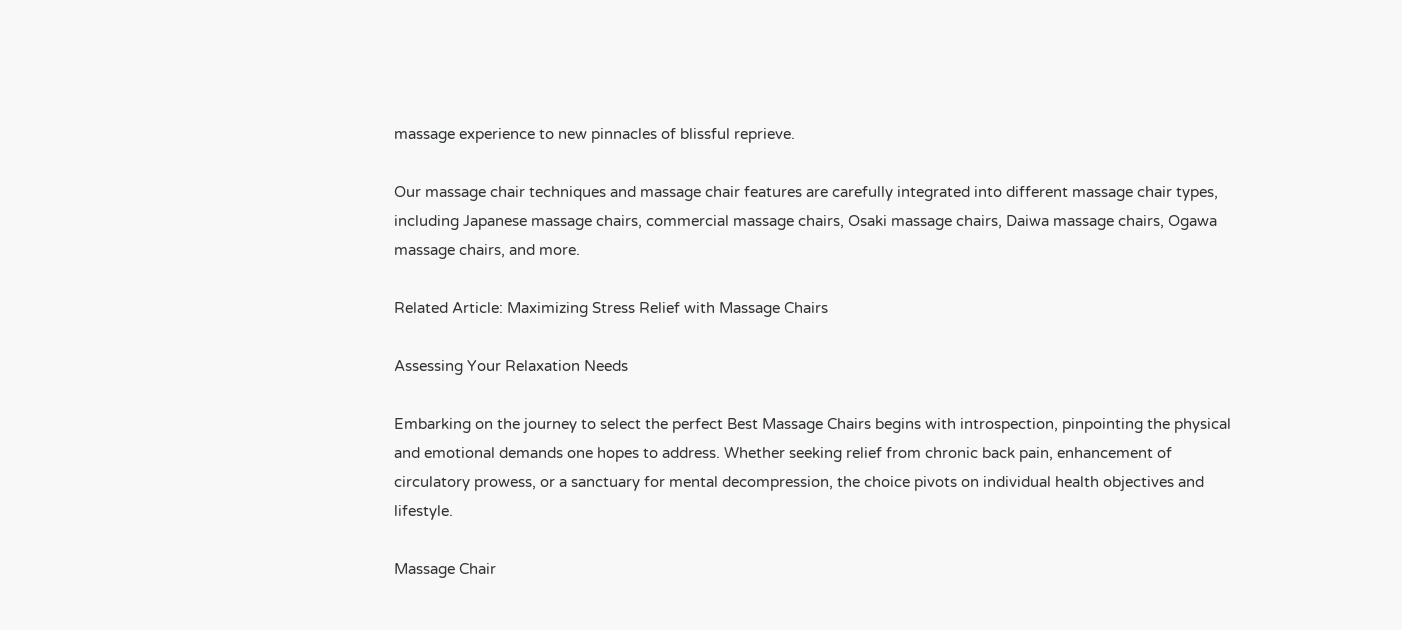massage experience to new pinnacles of blissful reprieve.

Our massage chair techniques and massage chair features are carefully integrated into different massage chair types, including Japanese massage chairs, commercial massage chairs, Osaki massage chairs, Daiwa massage chairs, Ogawa massage chairs, and more.

Related Article: Maximizing Stress Relief with Massage Chairs

Assessing Your Relaxation Needs

Embarking on the journey to select the perfect Best Massage Chairs begins with introspection, pinpointing the physical and emotional demands one hopes to address. Whether seeking relief from chronic back pain, enhancement of circulatory prowess, or a sanctuary for mental decompression, the choice pivots on individual health objectives and lifestyle.

Massage Chair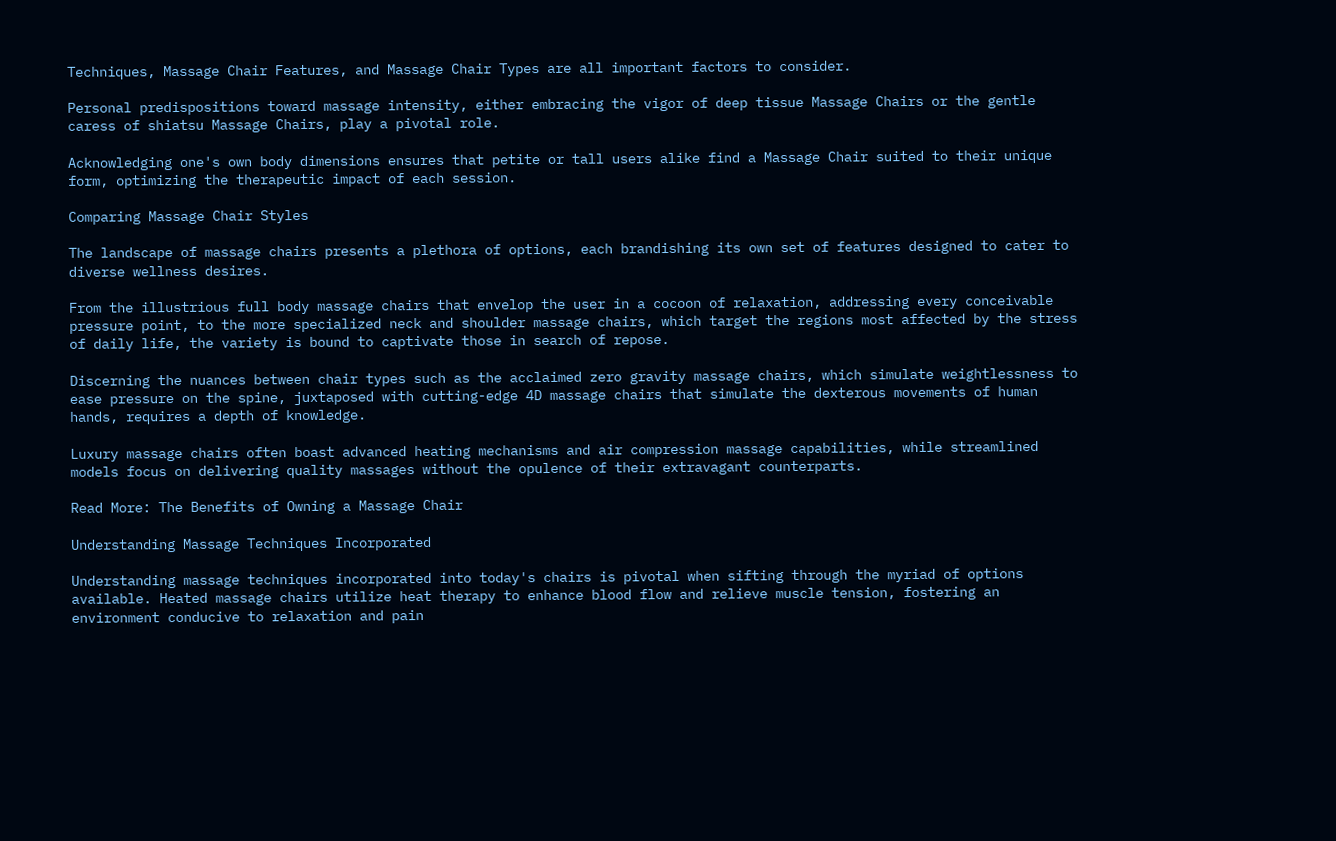Techniques, Massage Chair Features, and Massage Chair Types are all important factors to consider.

Personal predispositions toward massage intensity, either embracing the vigor of deep tissue Massage Chairs or the gentle caress of shiatsu Massage Chairs, play a pivotal role.

Acknowledging one's own body dimensions ensures that petite or tall users alike find a Massage Chair suited to their unique form, optimizing the therapeutic impact of each session.

Comparing Massage Chair Styles

The landscape of massage chairs presents a plethora of options, each brandishing its own set of features designed to cater to diverse wellness desires.

From the illustrious full body massage chairs that envelop the user in a cocoon of relaxation, addressing every conceivable pressure point, to the more specialized neck and shoulder massage chairs, which target the regions most affected by the stress of daily life, the variety is bound to captivate those in search of repose.

Discerning the nuances between chair types such as the acclaimed zero gravity massage chairs, which simulate weightlessness to ease pressure on the spine, juxtaposed with cutting-edge 4D massage chairs that simulate the dexterous movements of human hands, requires a depth of knowledge.

Luxury massage chairs often boast advanced heating mechanisms and air compression massage capabilities, while streamlined models focus on delivering quality massages without the opulence of their extravagant counterparts.

Read More: The Benefits of Owning a Massage Chair

Understanding Massage Techniques Incorporated

Understanding massage techniques incorporated into today's chairs is pivotal when sifting through the myriad of options available. Heated massage chairs utilize heat therapy to enhance blood flow and relieve muscle tension, fostering an environment conducive to relaxation and pain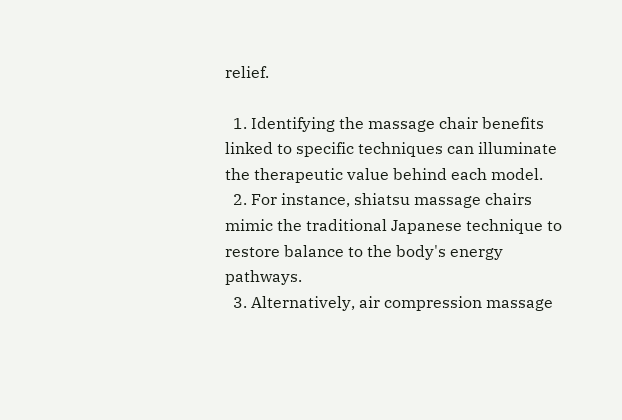relief.

  1. Identifying the massage chair benefits linked to specific techniques can illuminate the therapeutic value behind each model.
  2. For instance, shiatsu massage chairs mimic the traditional Japanese technique to restore balance to the body's energy pathways.
  3. Alternatively, air compression massage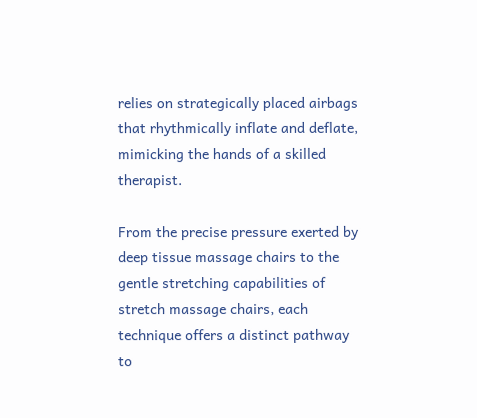relies on strategically placed airbags that rhythmically inflate and deflate, mimicking the hands of a skilled therapist.

From the precise pressure exerted by deep tissue massage chairs to the gentle stretching capabilities of stretch massage chairs, each technique offers a distinct pathway to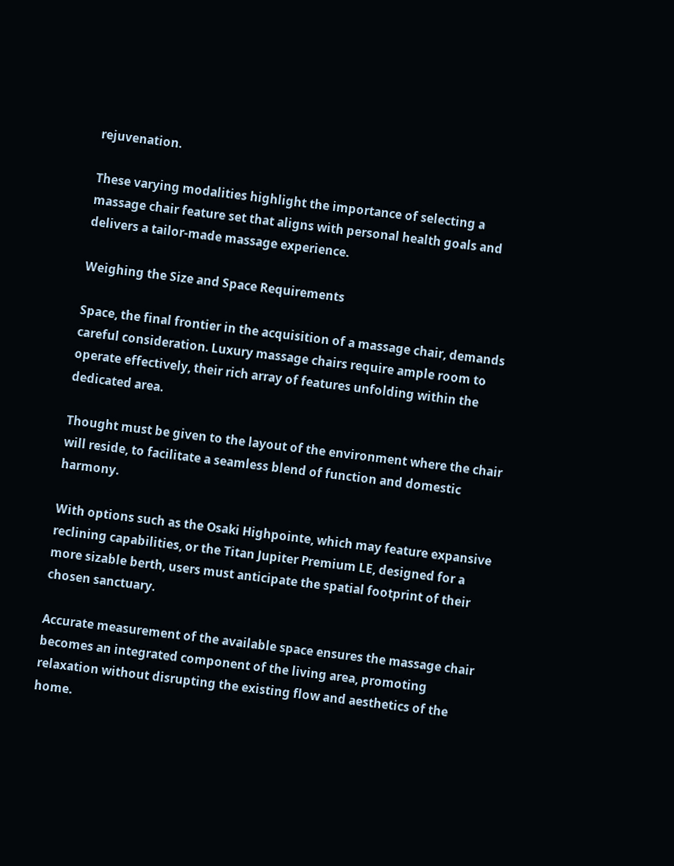rejuvenation.

These varying modalities highlight the importance of selecting a massage chair feature set that aligns with personal health goals and delivers a tailor-made massage experience.

Weighing the Size and Space Requirements

Space, the final frontier in the acquisition of a massage chair, demands careful consideration. Luxury massage chairs require ample room to operate effectively, their rich array of features unfolding within the dedicated area.

Thought must be given to the layout of the environment where the chair will reside, to facilitate a seamless blend of function and domestic harmony.

With options such as the Osaki Highpointe, which may feature expansive reclining capabilities, or the Titan Jupiter Premium LE, designed for a more sizable berth, users must anticipate the spatial footprint of their chosen sanctuary.

Accurate measurement of the available space ensures the massage chair becomes an integrated component of the living area, promoting relaxation without disrupting the existing flow and aesthetics of the home.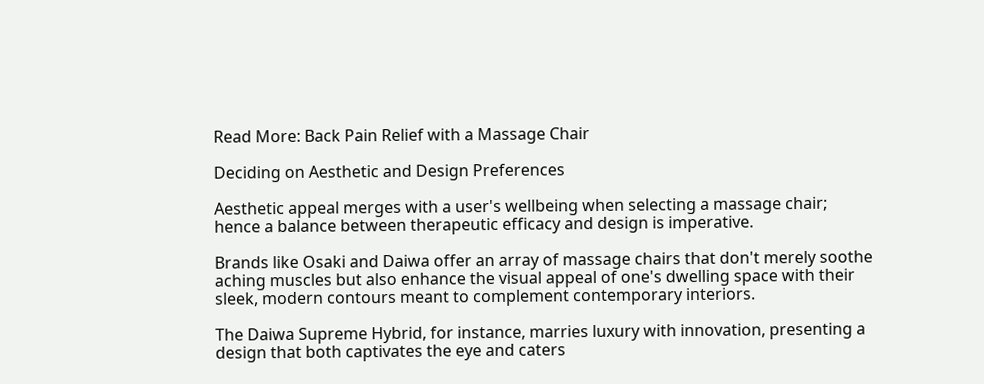Read More: Back Pain Relief with a Massage Chair

Deciding on Aesthetic and Design Preferences

Aesthetic appeal merges with a user's wellbeing when selecting a massage chair; hence a balance between therapeutic efficacy and design is imperative.

Brands like Osaki and Daiwa offer an array of massage chairs that don't merely soothe aching muscles but also enhance the visual appeal of one's dwelling space with their sleek, modern contours meant to complement contemporary interiors.

The Daiwa Supreme Hybrid, for instance, marries luxury with innovation, presenting a design that both captivates the eye and caters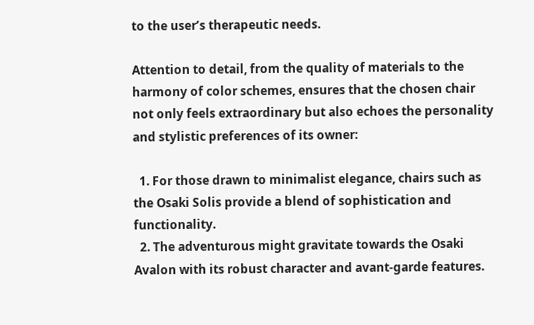to the user’s therapeutic needs.

Attention to detail, from the quality of materials to the harmony of color schemes, ensures that the chosen chair not only feels extraordinary but also echoes the personality and stylistic preferences of its owner:

  1. For those drawn to minimalist elegance, chairs such as the Osaki Solis provide a blend of sophistication and functionality.
  2. The adventurous might gravitate towards the Osaki Avalon with its robust character and avant-garde features.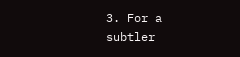3. For a subtler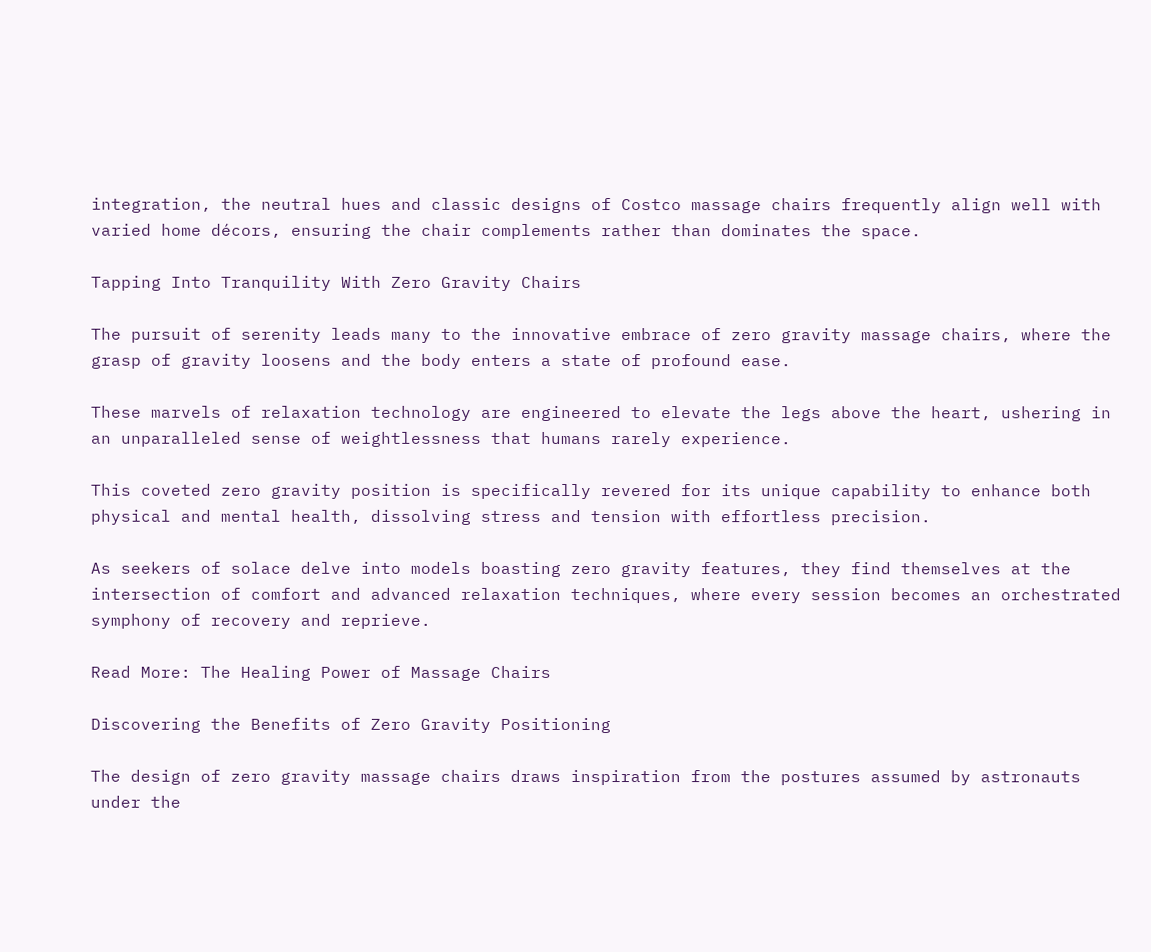integration, the neutral hues and classic designs of Costco massage chairs frequently align well with varied home décors, ensuring the chair complements rather than dominates the space.

Tapping Into Tranquility With Zero Gravity Chairs

The pursuit of serenity leads many to the innovative embrace of zero gravity massage chairs, where the grasp of gravity loosens and the body enters a state of profound ease.

These marvels of relaxation technology are engineered to elevate the legs above the heart, ushering in an unparalleled sense of weightlessness that humans rarely experience.

This coveted zero gravity position is specifically revered for its unique capability to enhance both physical and mental health, dissolving stress and tension with effortless precision.

As seekers of solace delve into models boasting zero gravity features, they find themselves at the intersection of comfort and advanced relaxation techniques, where every session becomes an orchestrated symphony of recovery and reprieve.

Read More: The Healing Power of Massage Chairs

Discovering the Benefits of Zero Gravity Positioning

The design of zero gravity massage chairs draws inspiration from the postures assumed by astronauts under the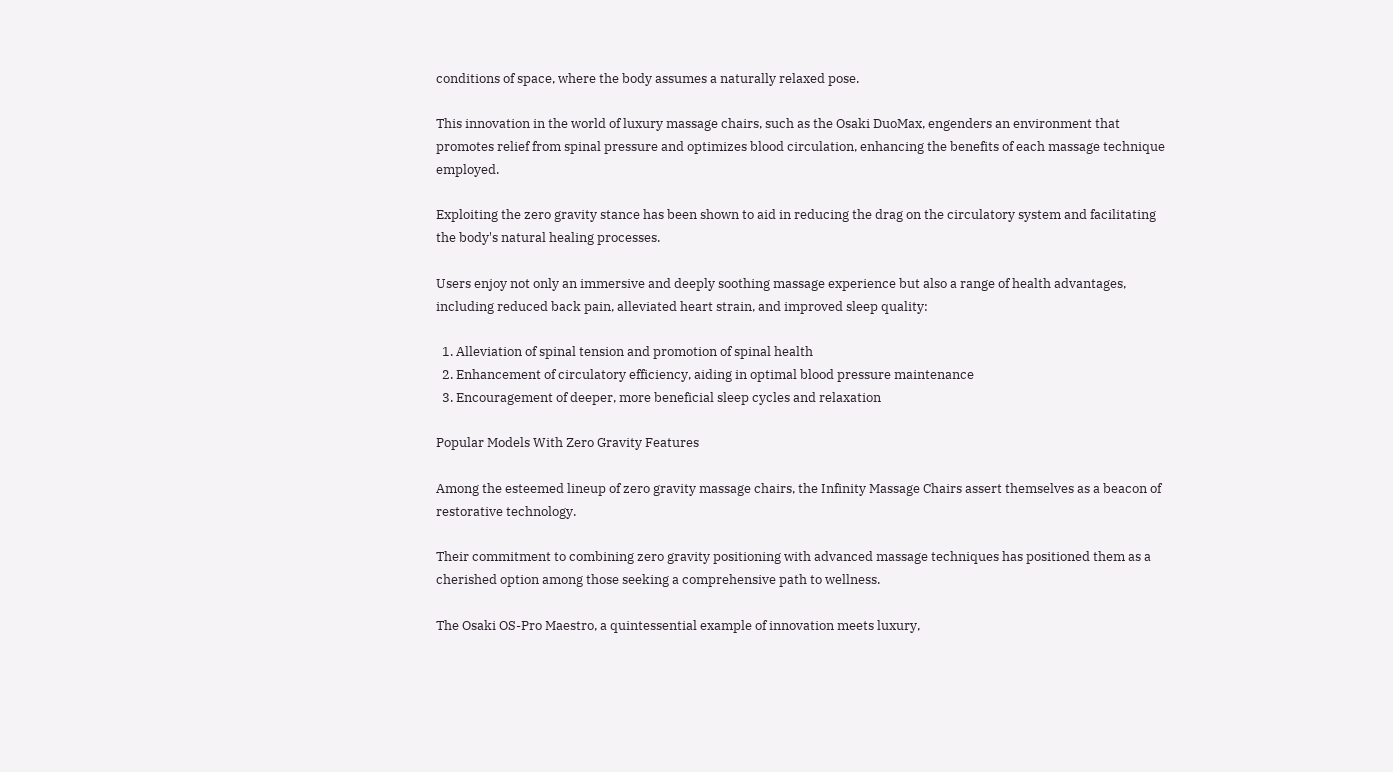conditions of space, where the body assumes a naturally relaxed pose.

This innovation in the world of luxury massage chairs, such as the Osaki DuoMax, engenders an environment that promotes relief from spinal pressure and optimizes blood circulation, enhancing the benefits of each massage technique employed.

Exploiting the zero gravity stance has been shown to aid in reducing the drag on the circulatory system and facilitating the body's natural healing processes.

Users enjoy not only an immersive and deeply soothing massage experience but also a range of health advantages, including reduced back pain, alleviated heart strain, and improved sleep quality:

  1. Alleviation of spinal tension and promotion of spinal health
  2. Enhancement of circulatory efficiency, aiding in optimal blood pressure maintenance
  3. Encouragement of deeper, more beneficial sleep cycles and relaxation

Popular Models With Zero Gravity Features

Among the esteemed lineup of zero gravity massage chairs, the Infinity Massage Chairs assert themselves as a beacon of restorative technology.

Their commitment to combining zero gravity positioning with advanced massage techniques has positioned them as a cherished option among those seeking a comprehensive path to wellness.

The Osaki OS-Pro Maestro, a quintessential example of innovation meets luxury,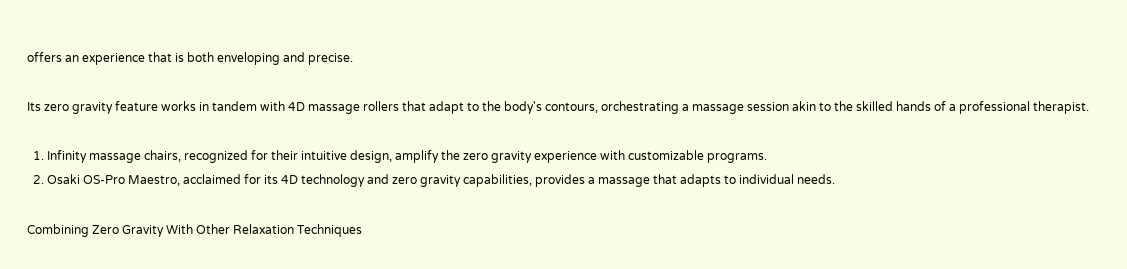offers an experience that is both enveloping and precise.

Its zero gravity feature works in tandem with 4D massage rollers that adapt to the body's contours, orchestrating a massage session akin to the skilled hands of a professional therapist.

  1. Infinity massage chairs, recognized for their intuitive design, amplify the zero gravity experience with customizable programs.
  2. Osaki OS-Pro Maestro, acclaimed for its 4D technology and zero gravity capabilities, provides a massage that adapts to individual needs.

Combining Zero Gravity With Other Relaxation Techniques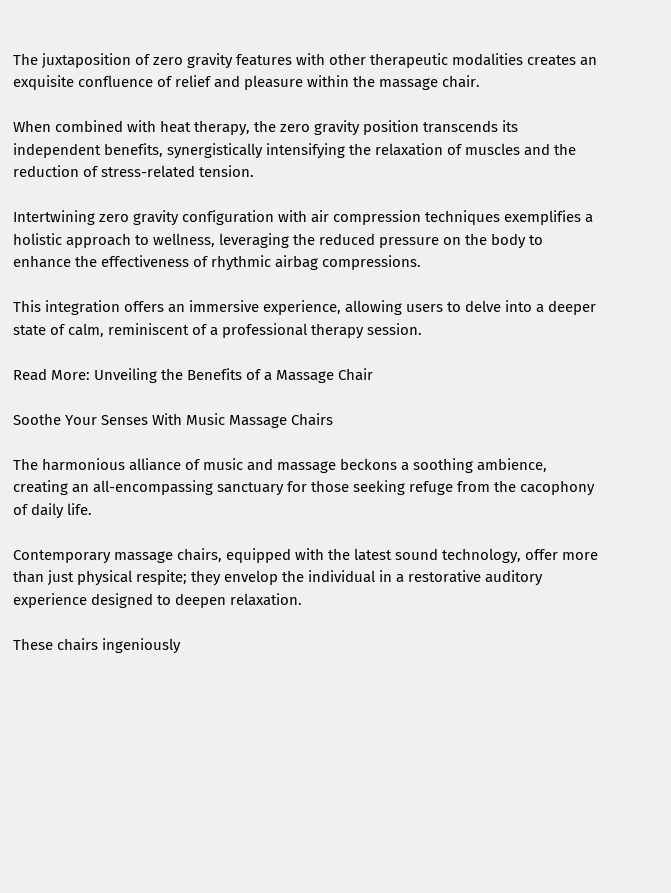The juxtaposition of zero gravity features with other therapeutic modalities creates an exquisite confluence of relief and pleasure within the massage chair.

When combined with heat therapy, the zero gravity position transcends its independent benefits, synergistically intensifying the relaxation of muscles and the reduction of stress-related tension.

Intertwining zero gravity configuration with air compression techniques exemplifies a holistic approach to wellness, leveraging the reduced pressure on the body to enhance the effectiveness of rhythmic airbag compressions.

This integration offers an immersive experience, allowing users to delve into a deeper state of calm, reminiscent of a professional therapy session.

Read More: Unveiling the Benefits of a Massage Chair

Soothe Your Senses With Music Massage Chairs

The harmonious alliance of music and massage beckons a soothing ambience, creating an all-encompassing sanctuary for those seeking refuge from the cacophony of daily life.

Contemporary massage chairs, equipped with the latest sound technology, offer more than just physical respite; they envelop the individual in a restorative auditory experience designed to deepen relaxation.

These chairs ingeniously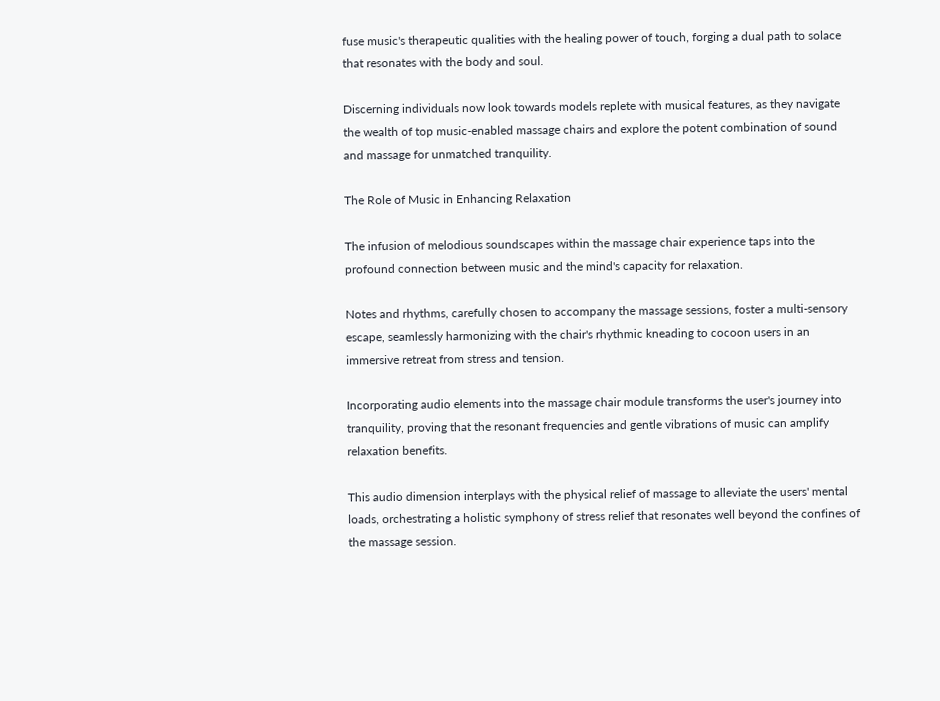fuse music's therapeutic qualities with the healing power of touch, forging a dual path to solace that resonates with the body and soul.

Discerning individuals now look towards models replete with musical features, as they navigate the wealth of top music-enabled massage chairs and explore the potent combination of sound and massage for unmatched tranquility.

The Role of Music in Enhancing Relaxation

The infusion of melodious soundscapes within the massage chair experience taps into the profound connection between music and the mind's capacity for relaxation.

Notes and rhythms, carefully chosen to accompany the massage sessions, foster a multi-sensory escape, seamlessly harmonizing with the chair's rhythmic kneading to cocoon users in an immersive retreat from stress and tension.

Incorporating audio elements into the massage chair module transforms the user's journey into tranquility, proving that the resonant frequencies and gentle vibrations of music can amplify relaxation benefits.

This audio dimension interplays with the physical relief of massage to alleviate the users' mental loads, orchestrating a holistic symphony of stress relief that resonates well beyond the confines of the massage session.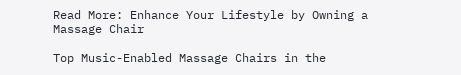Read More: Enhance Your Lifestyle by Owning a Massage Chair

Top Music-Enabled Massage Chairs in the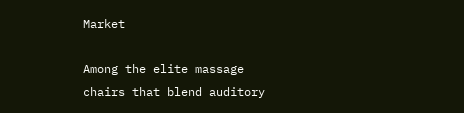Market

Among the elite massage chairs that blend auditory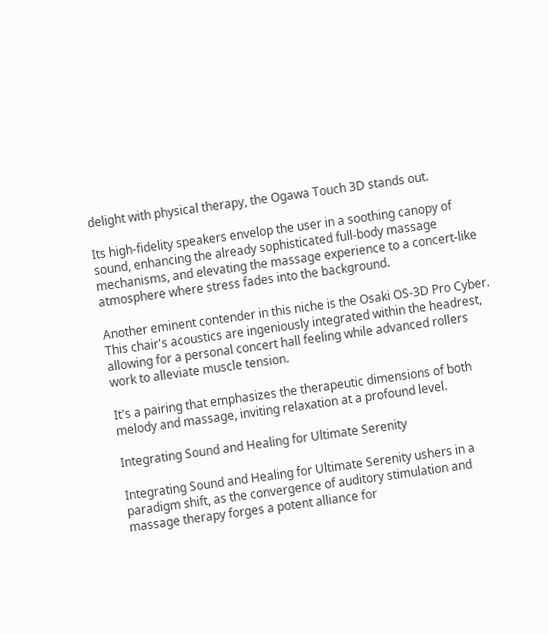delight with physical therapy, the Ogawa Touch 3D stands out.

Its high-fidelity speakers envelop the user in a soothing canopy of sound, enhancing the already sophisticated full-body massage mechanisms, and elevating the massage experience to a concert-like atmosphere where stress fades into the background.

Another eminent contender in this niche is the Osaki OS-3D Pro Cyber. This chair's acoustics are ingeniously integrated within the headrest, allowing for a personal concert hall feeling while advanced rollers work to alleviate muscle tension.

It's a pairing that emphasizes the therapeutic dimensions of both melody and massage, inviting relaxation at a profound level.

Integrating Sound and Healing for Ultimate Serenity

Integrating Sound and Healing for Ultimate Serenity ushers in a paradigm shift, as the convergence of auditory stimulation and massage therapy forges a potent alliance for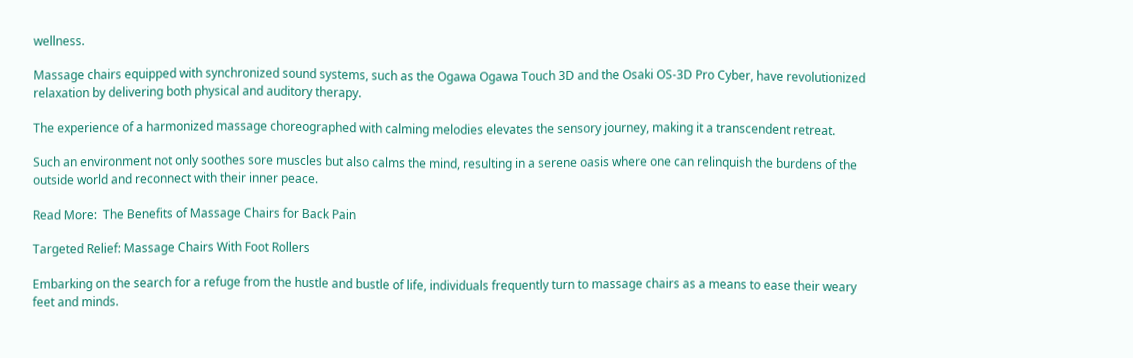wellness.

Massage chairs equipped with synchronized sound systems, such as the Ogawa Ogawa Touch 3D and the Osaki OS-3D Pro Cyber, have revolutionized relaxation by delivering both physical and auditory therapy.

The experience of a harmonized massage choreographed with calming melodies elevates the sensory journey, making it a transcendent retreat.

Such an environment not only soothes sore muscles but also calms the mind, resulting in a serene oasis where one can relinquish the burdens of the outside world and reconnect with their inner peace.

Read More:  The Benefits of Massage Chairs for Back Pain

Targeted Relief: Massage Chairs With Foot Rollers

Embarking on the search for a refuge from the hustle and bustle of life, individuals frequently turn to massage chairs as a means to ease their weary feet and minds.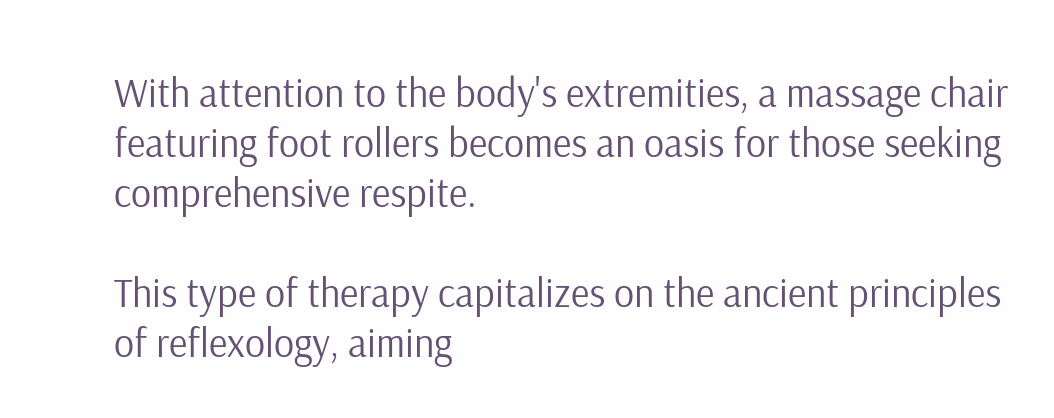With attention to the body's extremities, a massage chair featuring foot rollers becomes an oasis for those seeking comprehensive respite.

This type of therapy capitalizes on the ancient principles of reflexology, aiming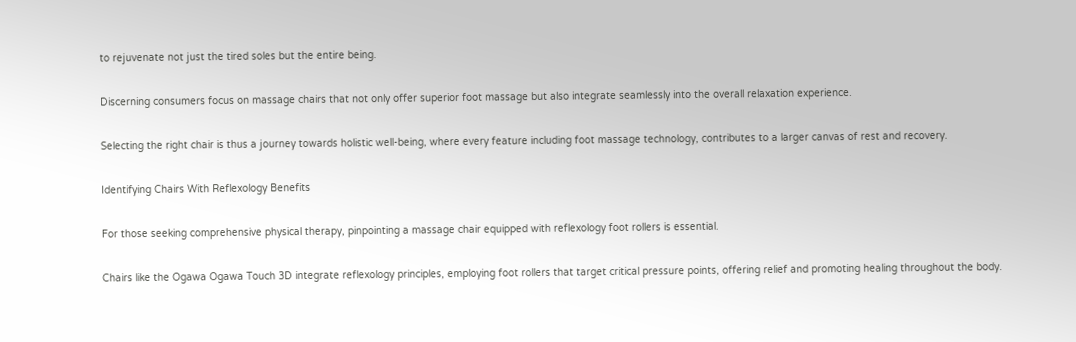to rejuvenate not just the tired soles but the entire being.

Discerning consumers focus on massage chairs that not only offer superior foot massage but also integrate seamlessly into the overall relaxation experience.

Selecting the right chair is thus a journey towards holistic well-being, where every feature including foot massage technology, contributes to a larger canvas of rest and recovery.

Identifying Chairs With Reflexology Benefits

For those seeking comprehensive physical therapy, pinpointing a massage chair equipped with reflexology foot rollers is essential.

Chairs like the Ogawa Ogawa Touch 3D integrate reflexology principles, employing foot rollers that target critical pressure points, offering relief and promoting healing throughout the body.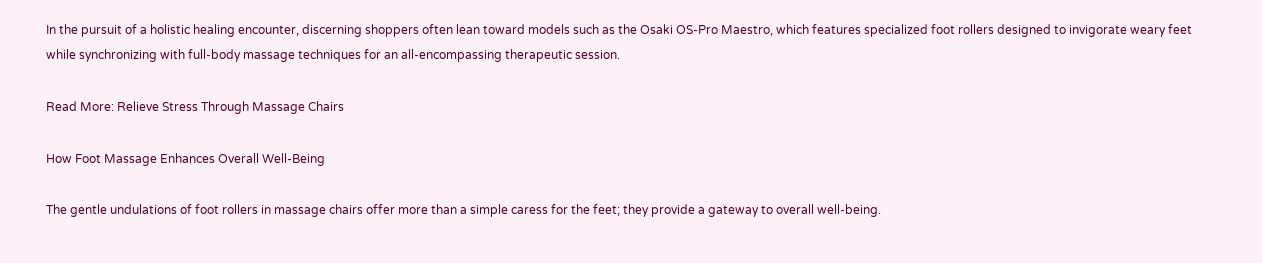In the pursuit of a holistic healing encounter, discerning shoppers often lean toward models such as the Osaki OS-Pro Maestro, which features specialized foot rollers designed to invigorate weary feet while synchronizing with full-body massage techniques for an all-encompassing therapeutic session.

Read More: Relieve Stress Through Massage Chairs

How Foot Massage Enhances Overall Well-Being

The gentle undulations of foot rollers in massage chairs offer more than a simple caress for the feet; they provide a gateway to overall well-being.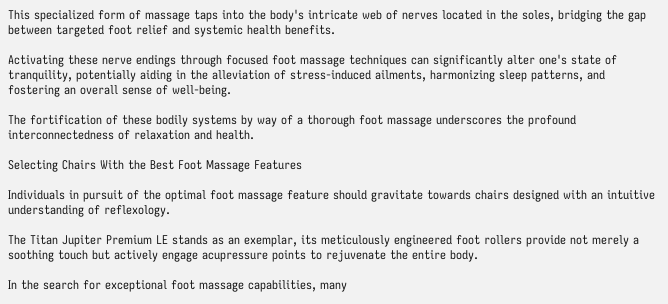This specialized form of massage taps into the body's intricate web of nerves located in the soles, bridging the gap between targeted foot relief and systemic health benefits.

Activating these nerve endings through focused foot massage techniques can significantly alter one's state of tranquility, potentially aiding in the alleviation of stress-induced ailments, harmonizing sleep patterns, and fostering an overall sense of well-being.

The fortification of these bodily systems by way of a thorough foot massage underscores the profound interconnectedness of relaxation and health.

Selecting Chairs With the Best Foot Massage Features

Individuals in pursuit of the optimal foot massage feature should gravitate towards chairs designed with an intuitive understanding of reflexology.

The Titan Jupiter Premium LE stands as an exemplar, its meticulously engineered foot rollers provide not merely a soothing touch but actively engage acupressure points to rejuvenate the entire body.

In the search for exceptional foot massage capabilities, many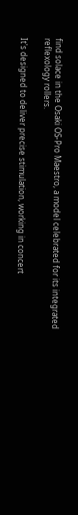find solace in the Osaki OS-Pro Maestro, a model celebrated for its integrated reflexology rollers.

It's designed to deliver precise stimulation, working in concert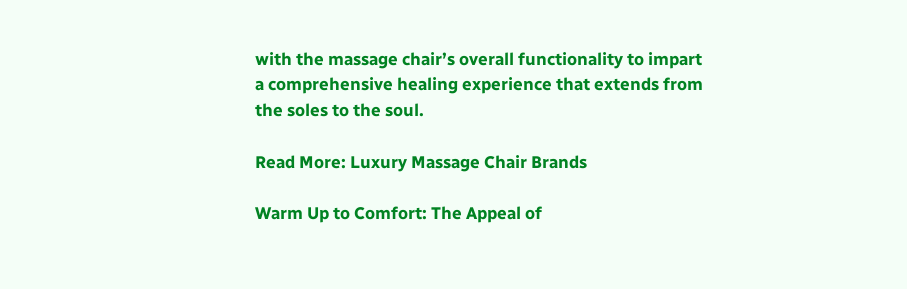with the massage chair’s overall functionality to impart a comprehensive healing experience that extends from the soles to the soul.

Read More: Luxury Massage Chair Brands

Warm Up to Comfort: The Appeal of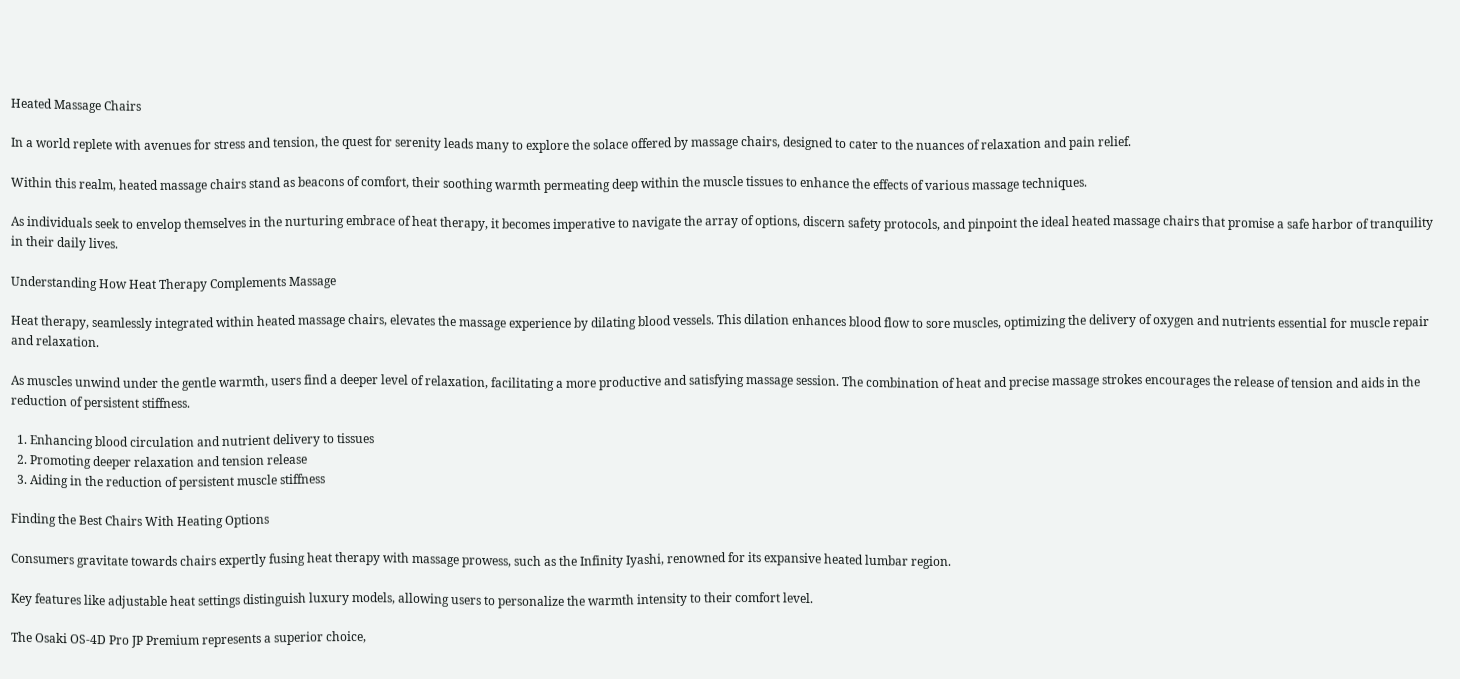Heated Massage Chairs

In a world replete with avenues for stress and tension, the quest for serenity leads many to explore the solace offered by massage chairs, designed to cater to the nuances of relaxation and pain relief.

Within this realm, heated massage chairs stand as beacons of comfort, their soothing warmth permeating deep within the muscle tissues to enhance the effects of various massage techniques.

As individuals seek to envelop themselves in the nurturing embrace of heat therapy, it becomes imperative to navigate the array of options, discern safety protocols, and pinpoint the ideal heated massage chairs that promise a safe harbor of tranquility in their daily lives.

Understanding How Heat Therapy Complements Massage

Heat therapy, seamlessly integrated within heated massage chairs, elevates the massage experience by dilating blood vessels. This dilation enhances blood flow to sore muscles, optimizing the delivery of oxygen and nutrients essential for muscle repair and relaxation.

As muscles unwind under the gentle warmth, users find a deeper level of relaxation, facilitating a more productive and satisfying massage session. The combination of heat and precise massage strokes encourages the release of tension and aids in the reduction of persistent stiffness.

  1. Enhancing blood circulation and nutrient delivery to tissues
  2. Promoting deeper relaxation and tension release
  3. Aiding in the reduction of persistent muscle stiffness

Finding the Best Chairs With Heating Options

Consumers gravitate towards chairs expertly fusing heat therapy with massage prowess, such as the Infinity Iyashi, renowned for its expansive heated lumbar region.

Key features like adjustable heat settings distinguish luxury models, allowing users to personalize the warmth intensity to their comfort level.

The Osaki OS-4D Pro JP Premium represents a superior choice,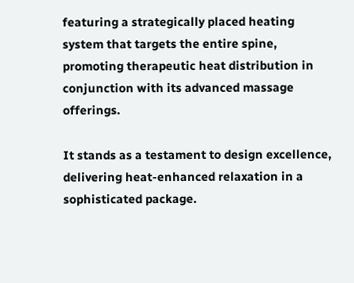featuring a strategically placed heating system that targets the entire spine, promoting therapeutic heat distribution in conjunction with its advanced massage offerings.

It stands as a testament to design excellence, delivering heat-enhanced relaxation in a sophisticated package.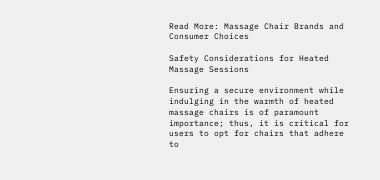Read More: Massage Chair Brands and Consumer Choices

Safety Considerations for Heated Massage Sessions

Ensuring a secure environment while indulging in the warmth of heated massage chairs is of paramount importance; thus, it is critical for users to opt for chairs that adhere to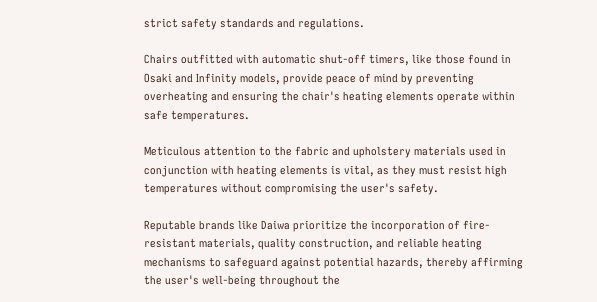strict safety standards and regulations.

Chairs outfitted with automatic shut-off timers, like those found in Osaki and Infinity models, provide peace of mind by preventing overheating and ensuring the chair's heating elements operate within safe temperatures.

Meticulous attention to the fabric and upholstery materials used in conjunction with heating elements is vital, as they must resist high temperatures without compromising the user's safety.

Reputable brands like Daiwa prioritize the incorporation of fire-resistant materials, quality construction, and reliable heating mechanisms to safeguard against potential hazards, thereby affirming the user's well-being throughout the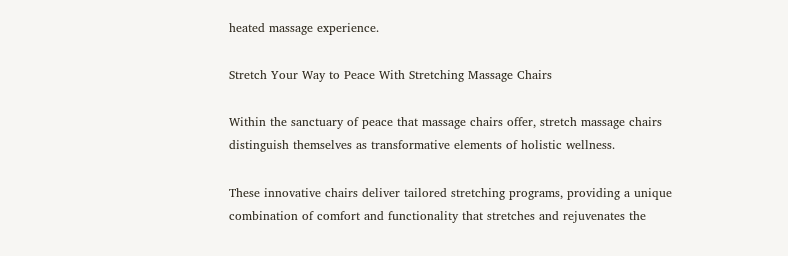heated massage experience.

Stretch Your Way to Peace With Stretching Massage Chairs

Within the sanctuary of peace that massage chairs offer, stretch massage chairs distinguish themselves as transformative elements of holistic wellness.

These innovative chairs deliver tailored stretching programs, providing a unique combination of comfort and functionality that stretches and rejuvenates the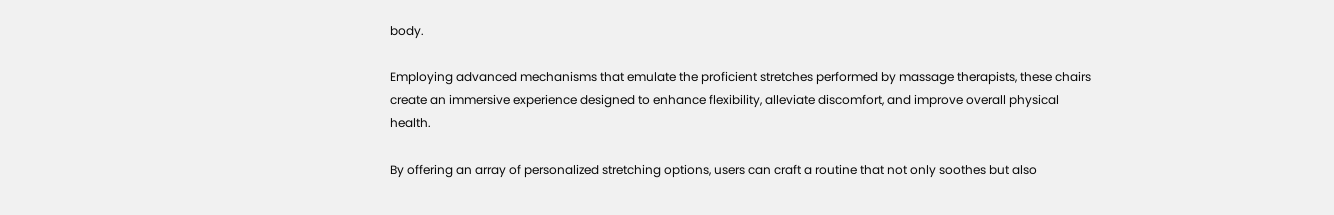body.

Employing advanced mechanisms that emulate the proficient stretches performed by massage therapists, these chairs create an immersive experience designed to enhance flexibility, alleviate discomfort, and improve overall physical health.

By offering an array of personalized stretching options, users can craft a routine that not only soothes but also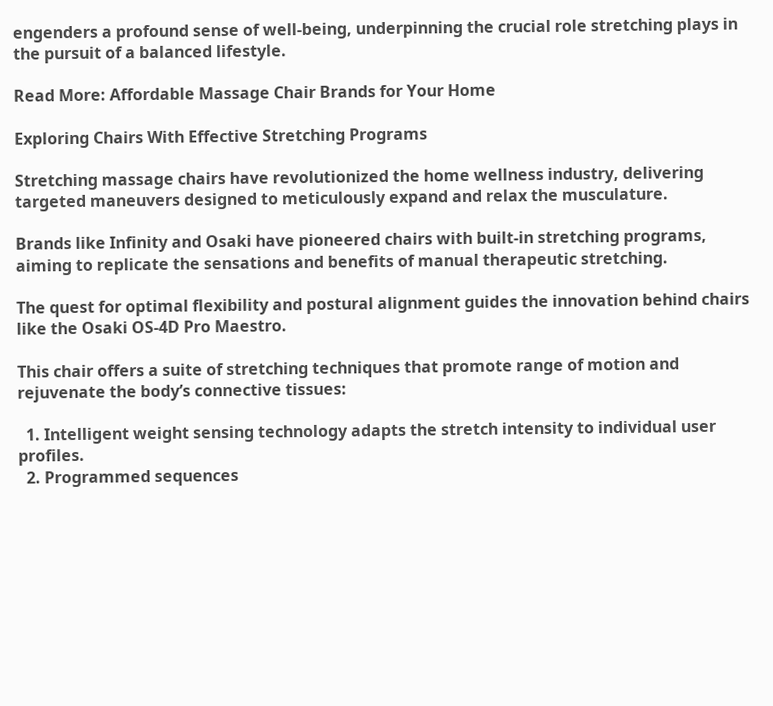engenders a profound sense of well-being, underpinning the crucial role stretching plays in the pursuit of a balanced lifestyle.

Read More: Affordable Massage Chair Brands for Your Home

Exploring Chairs With Effective Stretching Programs

Stretching massage chairs have revolutionized the home wellness industry, delivering targeted maneuvers designed to meticulously expand and relax the musculature.

Brands like Infinity and Osaki have pioneered chairs with built-in stretching programs, aiming to replicate the sensations and benefits of manual therapeutic stretching.

The quest for optimal flexibility and postural alignment guides the innovation behind chairs like the Osaki OS-4D Pro Maestro.

This chair offers a suite of stretching techniques that promote range of motion and rejuvenate the body’s connective tissues:

  1. Intelligent weight sensing technology adapts the stretch intensity to individual user profiles.
  2. Programmed sequences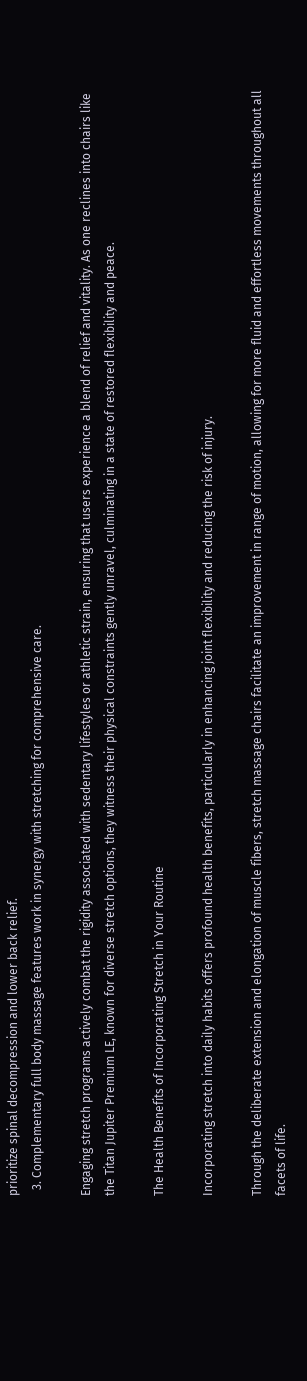prioritize spinal decompression and lower back relief.
  3. Complementary full body massage features work in synergy with stretching for comprehensive care.

Engaging stretch programs actively combat the rigidity associated with sedentary lifestyles or athletic strain, ensuring that users experience a blend of relief and vitality. As one reclines into chairs like the Titan Jupiter Premium LE, known for diverse stretch options, they witness their physical constraints gently unravel, culminating in a state of restored flexibility and peace.

The Health Benefits of Incorporating Stretch in Your Routine

Incorporating stretch into daily habits offers profound health benefits, particularly in enhancing joint flexibility and reducing the risk of injury.

Through the deliberate extension and elongation of muscle fibers, stretch massage chairs facilitate an improvement in range of motion, allowing for more fluid and effortless movements throughout all facets of life.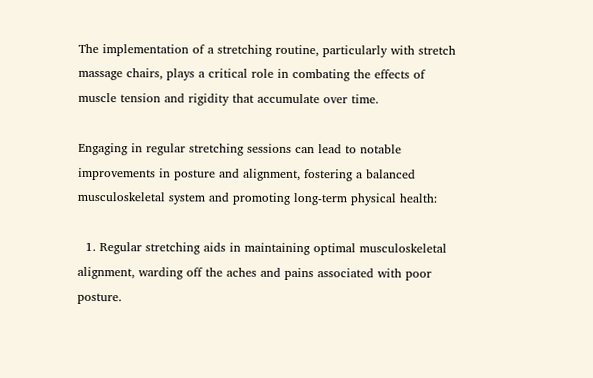The implementation of a stretching routine, particularly with stretch massage chairs, plays a critical role in combating the effects of muscle tension and rigidity that accumulate over time.

Engaging in regular stretching sessions can lead to notable improvements in posture and alignment, fostering a balanced musculoskeletal system and promoting long-term physical health:

  1. Regular stretching aids in maintaining optimal musculoskeletal alignment, warding off the aches and pains associated with poor posture.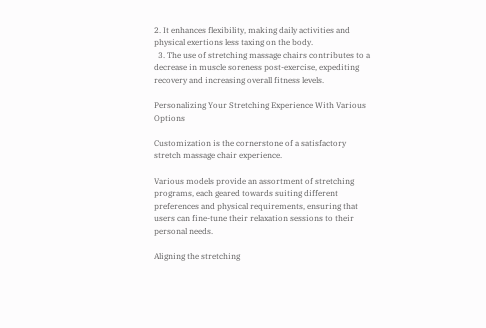2. It enhances flexibility, making daily activities and physical exertions less taxing on the body.
  3. The use of stretching massage chairs contributes to a decrease in muscle soreness post-exercise, expediting recovery and increasing overall fitness levels.

Personalizing Your Stretching Experience With Various Options

Customization is the cornerstone of a satisfactory stretch massage chair experience.

Various models provide an assortment of stretching programs, each geared towards suiting different preferences and physical requirements, ensuring that users can fine-tune their relaxation sessions to their personal needs.

Aligning the stretching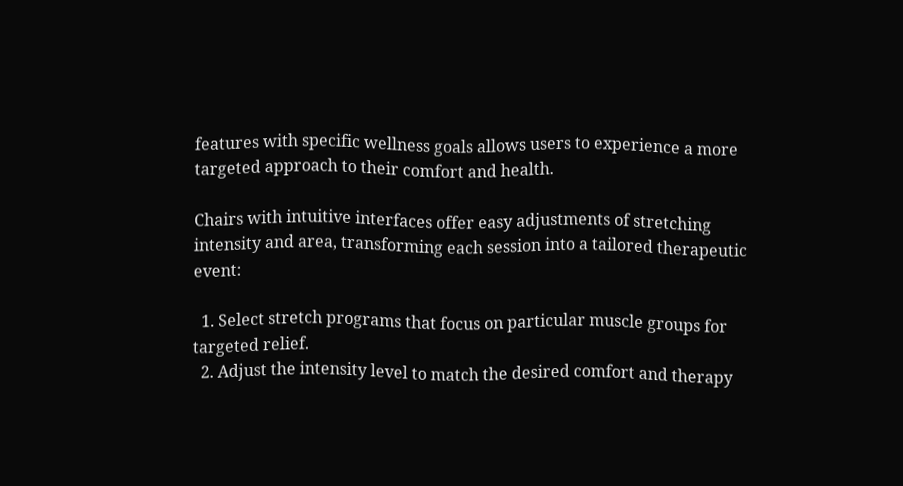features with specific wellness goals allows users to experience a more targeted approach to their comfort and health.

Chairs with intuitive interfaces offer easy adjustments of stretching intensity and area, transforming each session into a tailored therapeutic event:

  1. Select stretch programs that focus on particular muscle groups for targeted relief.
  2. Adjust the intensity level to match the desired comfort and therapy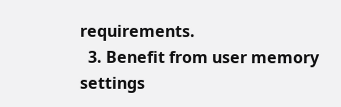requirements.
  3. Benefit from user memory settings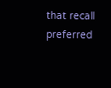that recall preferred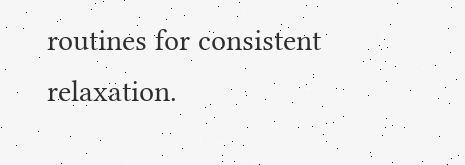routines for consistent relaxation.